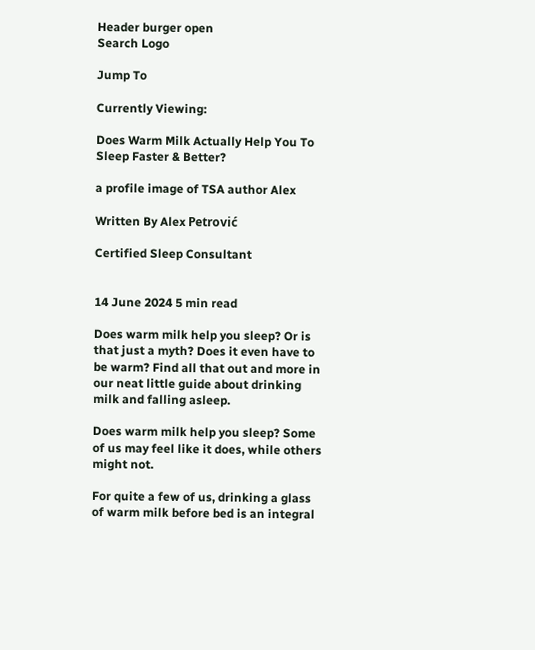Header burger open
Search Logo

Jump To

Currently Viewing:

Does Warm Milk Actually Help You To Sleep Faster & Better?

a profile image of TSA author Alex

Written By Alex Petrović

Certified Sleep Consultant


14 June 2024 5 min read

Does warm milk help you sleep? Or is that just a myth? Does it even have to be warm? Find all that out and more in our neat little guide about drinking milk and falling asleep.

Does warm milk help you sleep? Some of us may feel like it does, while others might not.

For quite a few of us, drinking a glass of warm milk before bed is an integral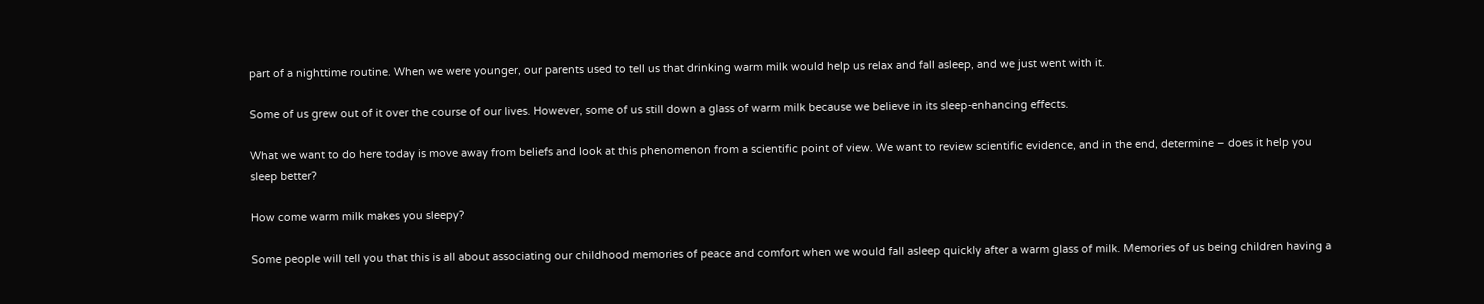part of a nighttime routine. When we were younger, our parents used to tell us that drinking warm milk would help us relax and fall asleep, and we just went with it.

Some of us grew out of it over the course of our lives. However, some of us still down a glass of warm milk because we believe in its sleep-enhancing effects.

What we want to do here today is move away from beliefs and look at this phenomenon from a scientific point of view. We want to review scientific evidence, and in the end, determine – does it help you sleep better?

How come warm milk makes you sleepy?

Some people will tell you that this is all about associating our childhood memories of peace and comfort when we would fall asleep quickly after a warm glass of milk. Memories of us being children having a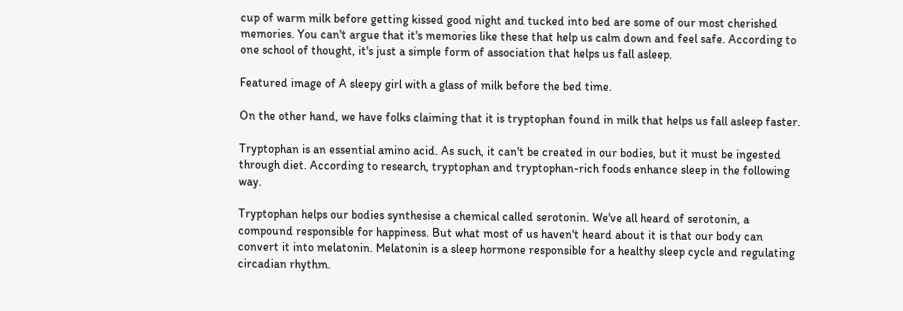cup of warm milk before getting kissed good night and tucked into bed are some of our most cherished memories. You can't argue that it's memories like these that help us calm down and feel safe. According to one school of thought, it's just a simple form of association that helps us fall asleep.

Featured image of A sleepy girl with a glass of milk before the bed time.

On the other hand, we have folks claiming that it is tryptophan found in milk that helps us fall asleep faster.

Tryptophan is an essential amino acid. As such, it can't be created in our bodies, but it must be ingested through diet. According to research, tryptophan and tryptophan-rich foods enhance sleep in the following way.

Tryptophan helps our bodies synthesise a chemical called serotonin. We've all heard of serotonin, a compound responsible for happiness. But what most of us haven't heard about it is that our body can convert it into melatonin. Melatonin is a sleep hormone responsible for a healthy sleep cycle and regulating circadian rhythm.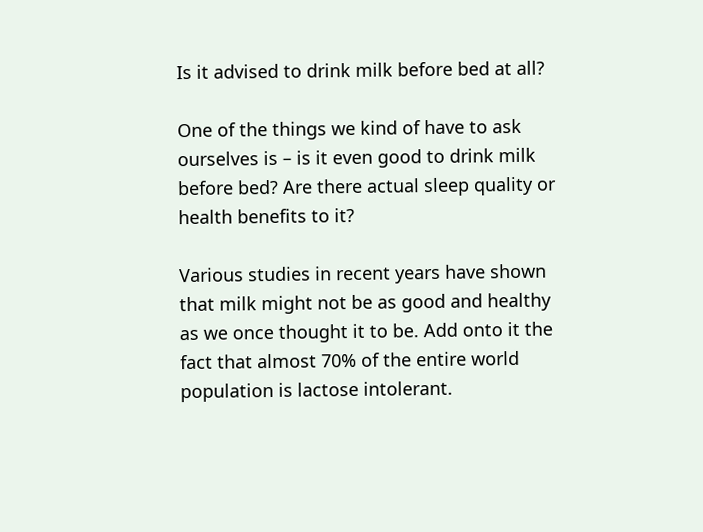Is it advised to drink milk before bed at all?

One of the things we kind of have to ask ourselves is – is it even good to drink milk before bed? Are there actual sleep quality or health benefits to it?

Various studies in recent years have shown that milk might not be as good and healthy as we once thought it to be. Add onto it the fact that almost 70% of the entire world population is lactose intolerant.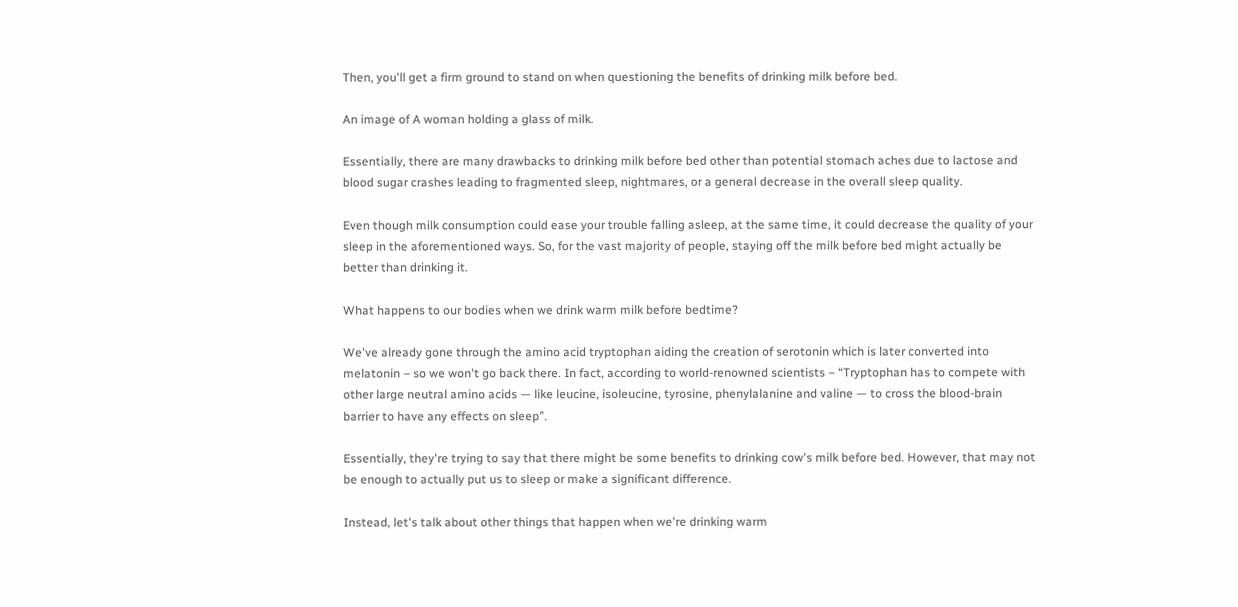Then, you'll get a firm ground to stand on when questioning the benefits of drinking milk before bed.

An image of A woman holding a glass of milk.

Essentially, there are many drawbacks to drinking milk before bed other than potential stomach aches due to lactose and blood sugar crashes leading to fragmented sleep, nightmares, or a general decrease in the overall sleep quality.

Even though milk consumption could ease your trouble falling asleep, at the same time, it could decrease the quality of your sleep in the aforementioned ways. So, for the vast majority of people, staying off the milk before bed might actually be better than drinking it.

What happens to our bodies when we drink warm milk before bedtime?

We've already gone through the amino acid tryptophan aiding the creation of serotonin which is later converted into melatonin – so we won't go back there. In fact, according to world-renowned scientists – “Tryptophan has to compete with other large neutral amino acids — like leucine, isoleucine, tyrosine, phenylalanine and valine — to cross the blood-brain barrier to have any effects on sleep”.

Essentially, they're trying to say that there might be some benefits to drinking cow's milk before bed. However, that may not be enough to actually put us to sleep or make a significant difference.

Instead, let's talk about other things that happen when we're drinking warm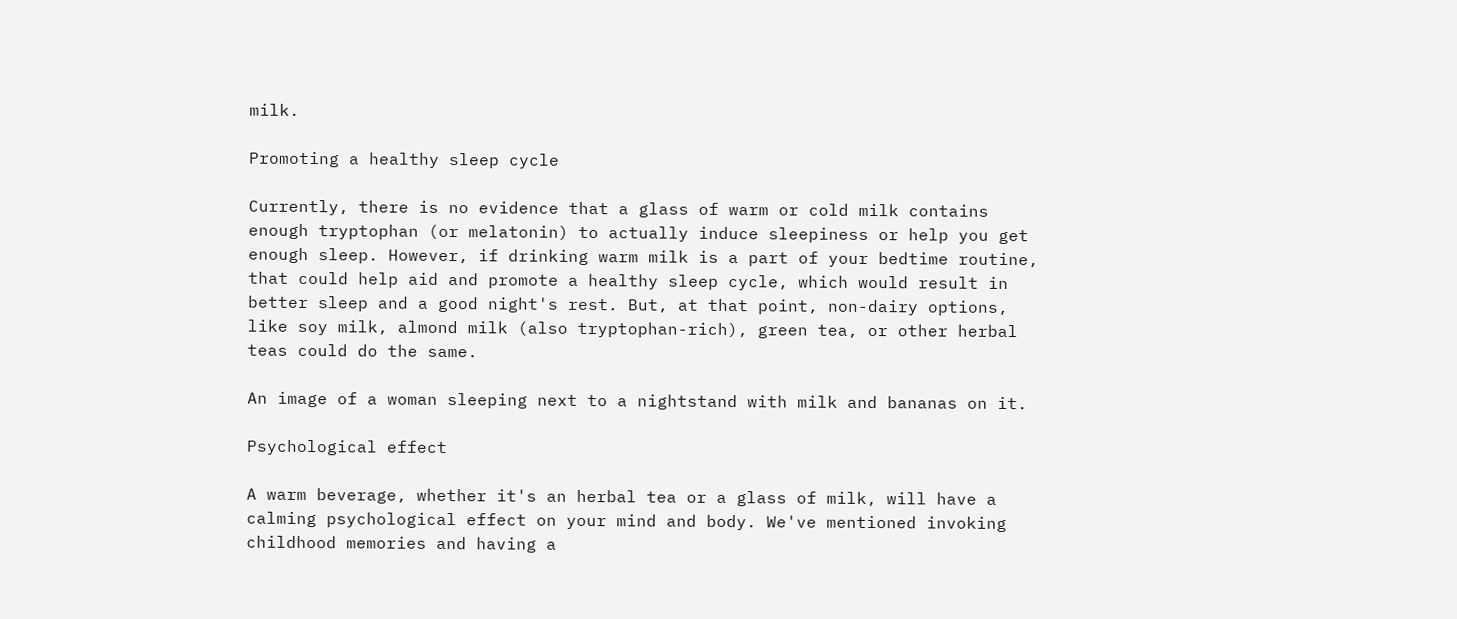milk.

Promoting a healthy sleep cycle

Currently, there is no evidence that a glass of warm or cold milk contains enough tryptophan (or melatonin) to actually induce sleepiness or help you get enough sleep. However, if drinking warm milk is a part of your bedtime routine, that could help aid and promote a healthy sleep cycle, which would result in better sleep and a good night's rest. But, at that point, non-dairy options, like soy milk, almond milk (also tryptophan-rich), green tea, or other herbal teas could do the same.

An image of a woman sleeping next to a nightstand with milk and bananas on it.

Psychological effect

A warm beverage, whether it's an herbal tea or a glass of milk, will have a calming psychological effect on your mind and body. We've mentioned invoking childhood memories and having a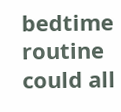bedtime routine could all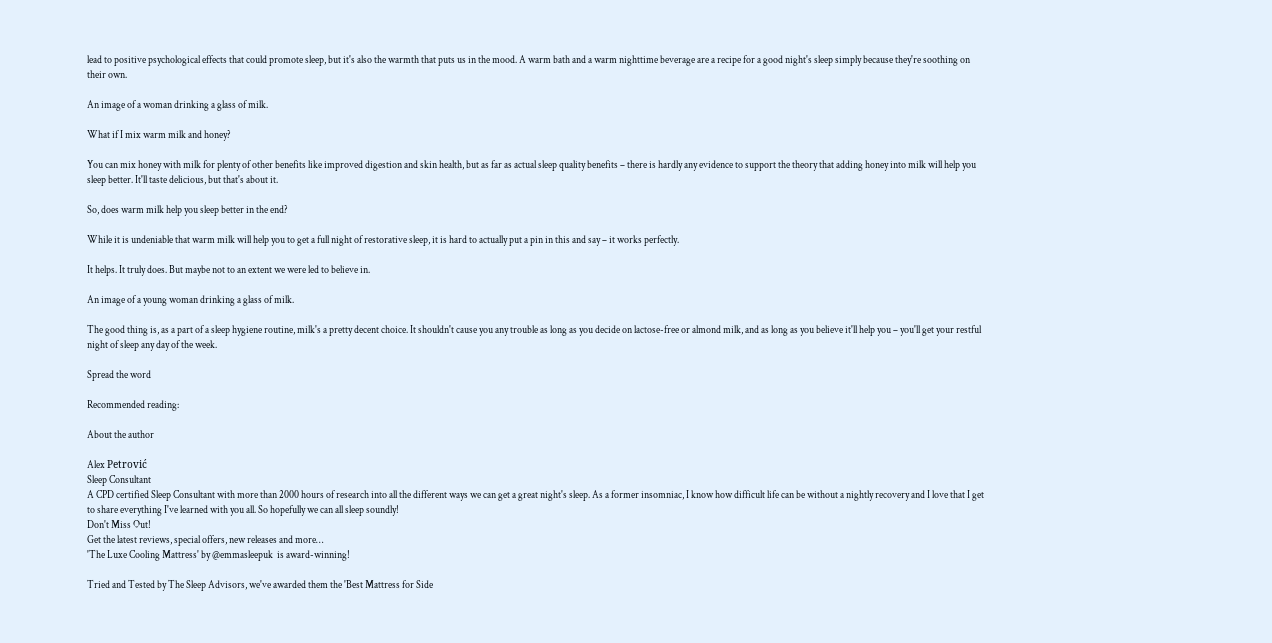lead to positive psychological effects that could promote sleep, but it's also the warmth that puts us in the mood. A warm bath and a warm nighttime beverage are a recipe for a good night's sleep simply because they're soothing on their own.

An image of a woman drinking a glass of milk.

What if I mix warm milk and honey?

You can mix honey with milk for plenty of other benefits like improved digestion and skin health, but as far as actual sleep quality benefits – there is hardly any evidence to support the theory that adding honey into milk will help you sleep better. It'll taste delicious, but that's about it.

So, does warm milk help you sleep better in the end?

While it is undeniable that warm milk will help you to get a full night of restorative sleep, it is hard to actually put a pin in this and say – it works perfectly.

It helps. It truly does. But maybe not to an extent we were led to believe in.

An image of a young woman drinking a glass of milk.

The good thing is, as a part of a sleep hygiene routine, milk's a pretty decent choice. It shouldn't cause you any trouble as long as you decide on lactose-free or almond milk, and as long as you believe it'll help you – you'll get your restful night of sleep any day of the week.

Spread the word

Recommended reading:

About the author

Alex Petrović
Sleep Consultant
A CPD certified Sleep Consultant with more than 2000 hours of research into all the different ways we can get a great night's sleep. As a former insomniac, I know how difficult life can be without a nightly recovery and I love that I get to share everything I've learned with you all. So hopefully we can all sleep soundly!
Don't Miss Out!
Get the latest reviews, special offers, new releases and more…
'The Luxe Cooling Mattress' by @emmasleepuk  is award-winning!

Tried and Tested by The Sleep Advisors, we've awarded them the 'Best Mattress for Side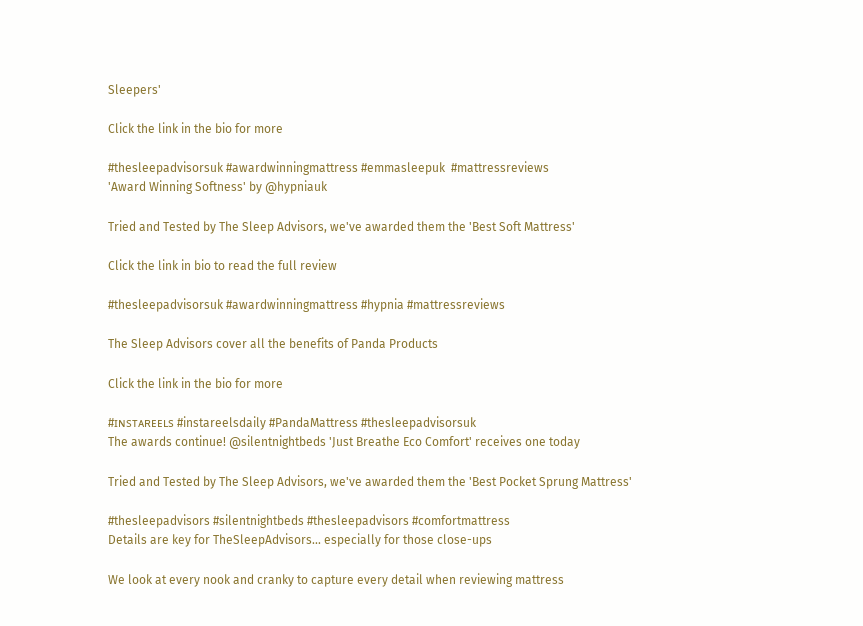Sleepers'

Click the link in the bio for more

#thesleepadvisorsuk #awardwinningmattress #emmasleepuk  #mattressreviews
'Award Winning Softness' by @hypniauk

Tried and Tested by The Sleep Advisors, we've awarded them the 'Best Soft Mattress'

Click the link in bio to read the full review

#thesleepadvisorsuk #awardwinningmattress #hypnia #mattressreviews

The Sleep Advisors cover all the benefits of Panda Products

Click the link in the bio for more

#ɪɴsᴛᴀʀᴇᴇʟs #instareelsdaily #PandaMattress #thesleepadvisorsuk
The awards continue! @silentnightbeds 'Just Breathe Eco Comfort' receives one today

Tried and Tested by The Sleep Advisors, we've awarded them the 'Best Pocket Sprung Mattress'

#thesleepadvisors #silentnightbeds #thesleepadvisors #comfortmattress
Details are key for TheSleepAdvisors... especially for those close-ups

We look at every nook and cranky to capture every detail when reviewing mattress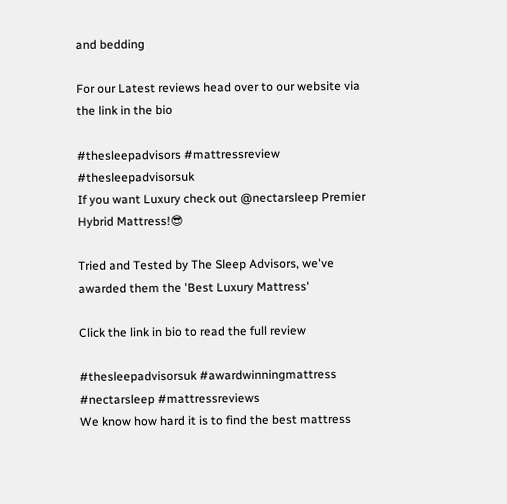and bedding

For our Latest reviews head over to our website via the link in the bio

#thesleepadvisors #mattressreview #thesleepadvisorsuk
If you want Luxury check out @nectarsleep Premier Hybrid Mattress!😎

Tried and Tested by The Sleep Advisors, we've awarded them the 'Best Luxury Mattress'

Click the link in bio to read the full review

#thesleepadvisorsuk #awardwinningmattress #nectarsleep #mattressreviews
We know how hard it is to find the best mattress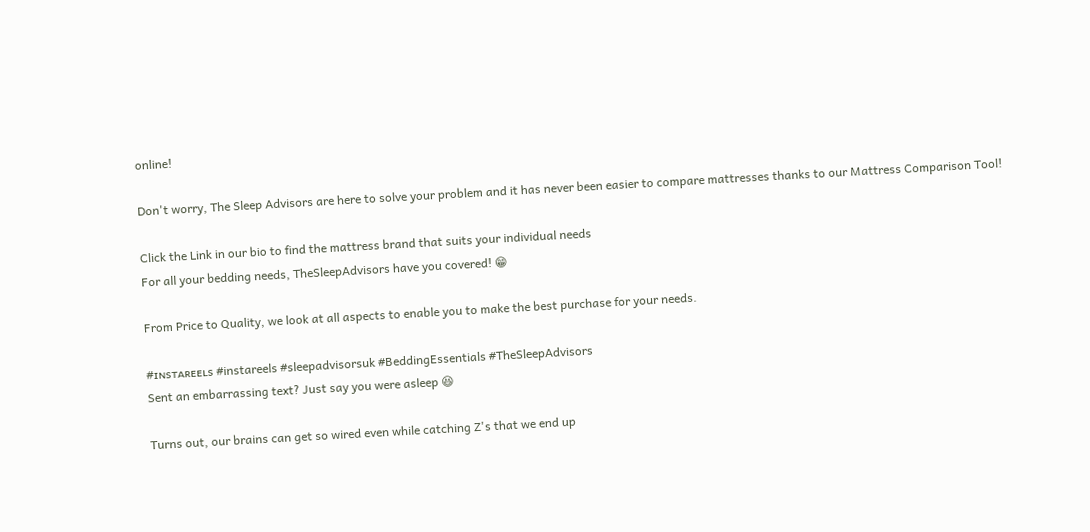online!

Don't worry, The Sleep Advisors are here to solve your problem and it has never been easier to compare mattresses thanks to our Mattress Comparison Tool!

Click the Link in our bio to find the mattress brand that suits your individual needs
For all your bedding needs, TheSleepAdvisors have you covered! 😁

From Price to Quality, we look at all aspects to enable you to make the best purchase for your needs.

#ɪɴsᴛᴀʀᴇᴇʟs #instareels #sleepadvisorsuk #BeddingEssentials #TheSleepAdvisors
Sent an embarrassing text? Just say you were asleep 😆

Turns out, our brains can get so wired even while catching Z's that we end up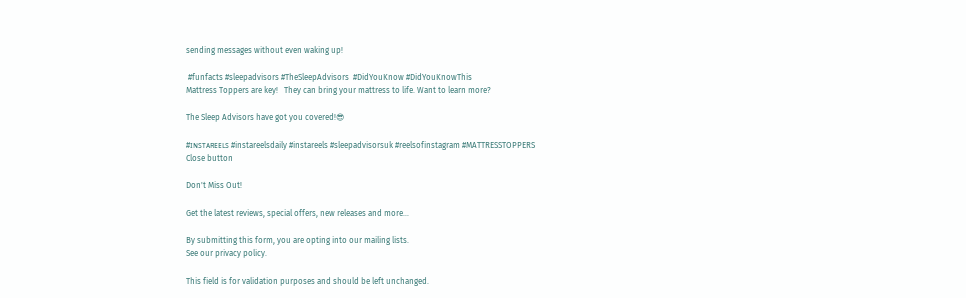sending messages without even waking up!

 #funfacts #sleepadvisors #TheSleepAdvisors  #DidYouKnow #DidYouKnowThis
Mattress Toppers are key!   They can bring your mattress to life. Want to learn more?

The Sleep Advisors have got you covered!😎

#ɪɴsᴛᴀʀᴇᴇʟs #instareelsdaily #instareels #sleepadvisorsuk #reelsofinstagram #MATTRESSTOPPERS
Close button

Don't Miss Out!

Get the latest reviews, special offers, new releases and more…

By submitting this form, you are opting into our mailing lists.
See our privacy policy.

This field is for validation purposes and should be left unchanged.